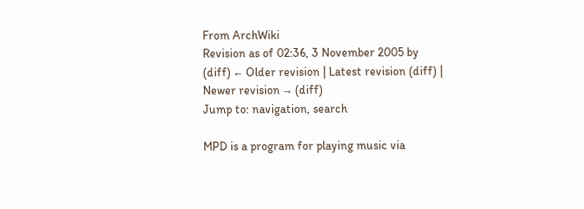From ArchWiki
Revision as of 02:36, 3 November 2005 by
(diff) ← Older revision | Latest revision (diff) | Newer revision → (diff)
Jump to: navigation, search

MPD is a program for playing music via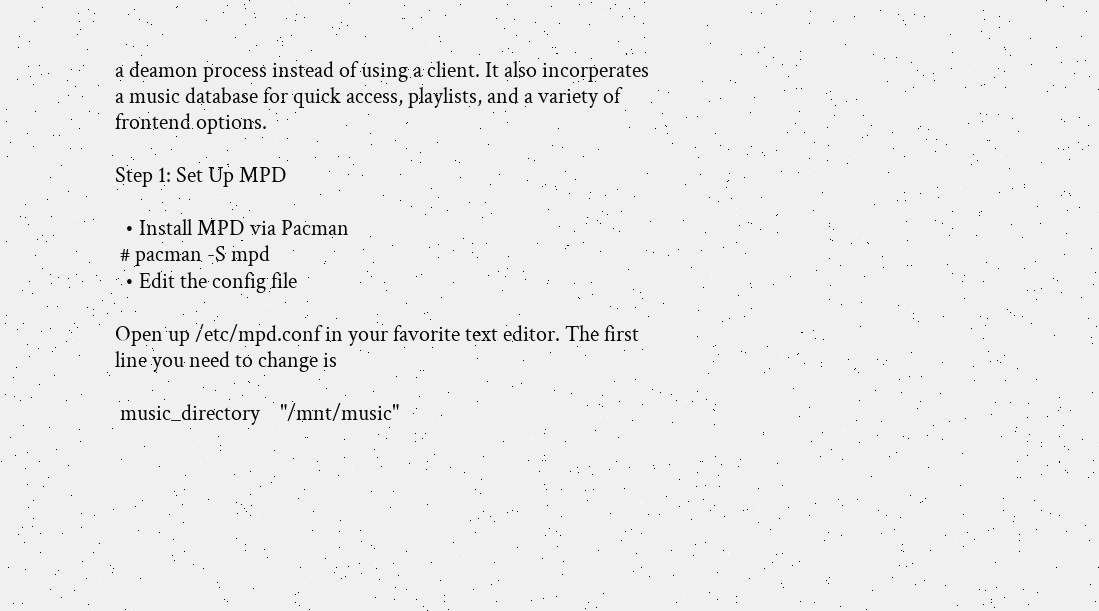a deamon process instead of using a client. It also incorperates a music database for quick access, playlists, and a variety of frontend options.

Step 1: Set Up MPD

  • Install MPD via Pacman
 # pacman -S mpd
  • Edit the config file

Open up /etc/mpd.conf in your favorite text editor. The first line you need to change is

 music_directory    "/mnt/music"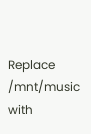Replace /mnt/music with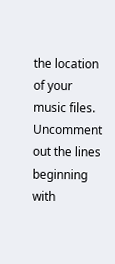the location of your music files. Uncomment out the lines beginning with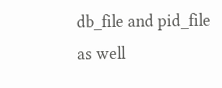db_file and pid_file as well